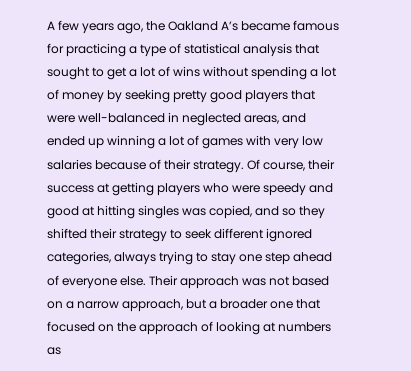A few years ago, the Oakland A’s became famous for practicing a type of statistical analysis that sought to get a lot of wins without spending a lot of money by seeking pretty good players that were well-balanced in neglected areas, and ended up winning a lot of games with very low salaries because of their strategy. Of course, their success at getting players who were speedy and good at hitting singles was copied, and so they shifted their strategy to seek different ignored categories, always trying to stay one step ahead of everyone else. Their approach was not based on a narrow approach, but a broader one that focused on the approach of looking at numbers as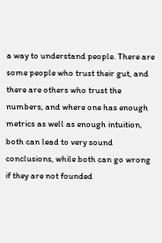a way to understand people. There are some people who trust their gut, and there are others who trust the numbers, and where one has enough metrics as well as enough intuition, both can lead to very sound conclusions, while both can go wrong if they are not founded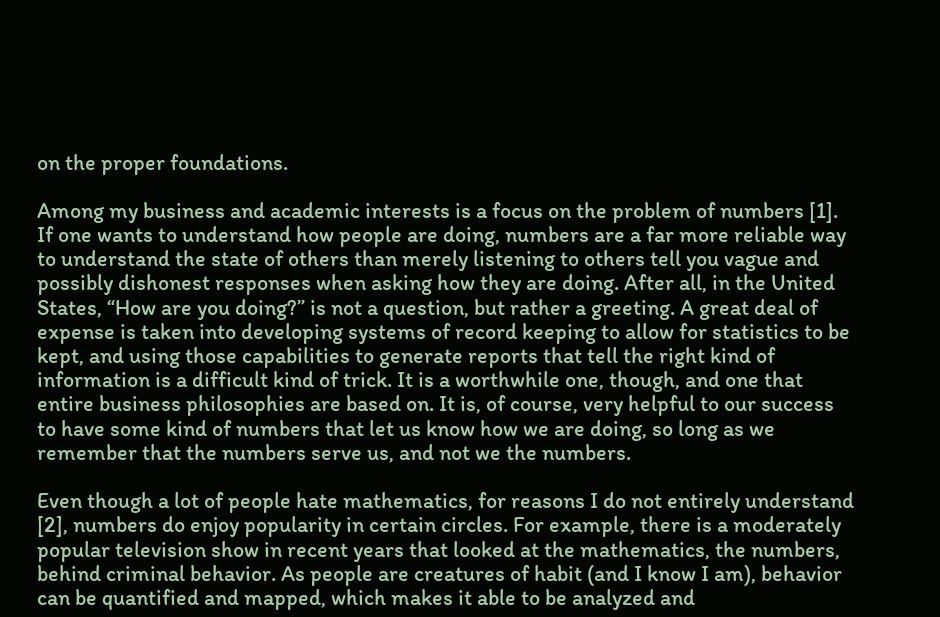on the proper foundations.

Among my business and academic interests is a focus on the problem of numbers [1]. If one wants to understand how people are doing, numbers are a far more reliable way to understand the state of others than merely listening to others tell you vague and possibly dishonest responses when asking how they are doing. After all, in the United States, “How are you doing?” is not a question, but rather a greeting. A great deal of expense is taken into developing systems of record keeping to allow for statistics to be kept, and using those capabilities to generate reports that tell the right kind of information is a difficult kind of trick. It is a worthwhile one, though, and one that entire business philosophies are based on. It is, of course, very helpful to our success to have some kind of numbers that let us know how we are doing, so long as we remember that the numbers serve us, and not we the numbers.

Even though a lot of people hate mathematics, for reasons I do not entirely understand [2], numbers do enjoy popularity in certain circles. For example, there is a moderately popular television show in recent years that looked at the mathematics, the numbers, behind criminal behavior. As people are creatures of habit (and I know I am), behavior can be quantified and mapped, which makes it able to be analyzed and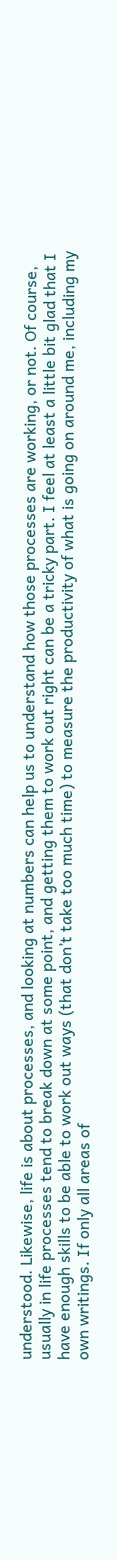understood. Likewise, life is about processes, and looking at numbers can help us to understand how those processes are working, or not. Of course, usually in life processes tend to break down at some point, and getting them to work out right can be a tricky part. I feel at least a little bit glad that I have enough skills to be able to work out ways (that don’t take too much time) to measure the productivity of what is going on around me, including my own writings. If only all areas of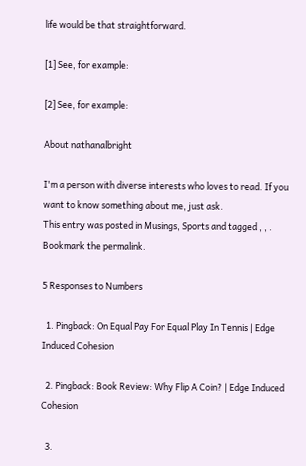life would be that straightforward.

[1] See, for example:

[2] See, for example:

About nathanalbright

I'm a person with diverse interests who loves to read. If you want to know something about me, just ask.
This entry was posted in Musings, Sports and tagged , , . Bookmark the permalink.

5 Responses to Numbers

  1. Pingback: On Equal Pay For Equal Play In Tennis | Edge Induced Cohesion

  2. Pingback: Book Review: Why Flip A Coin? | Edge Induced Cohesion

  3.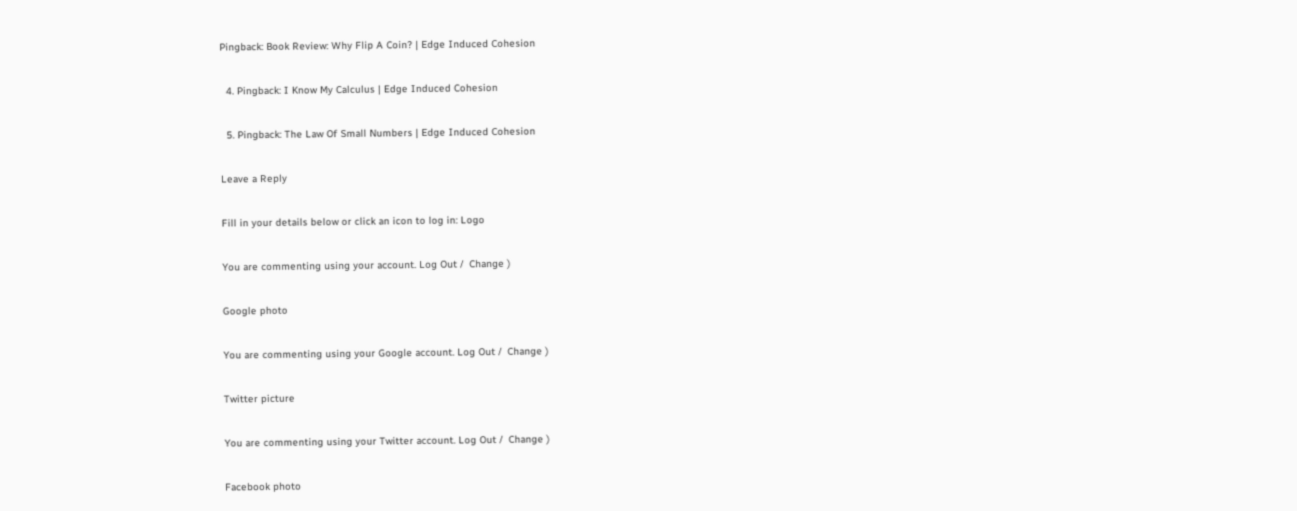Pingback: Book Review: Why Flip A Coin? | Edge Induced Cohesion

  4. Pingback: I Know My Calculus | Edge Induced Cohesion

  5. Pingback: The Law Of Small Numbers | Edge Induced Cohesion

Leave a Reply

Fill in your details below or click an icon to log in: Logo

You are commenting using your account. Log Out /  Change )

Google photo

You are commenting using your Google account. Log Out /  Change )

Twitter picture

You are commenting using your Twitter account. Log Out /  Change )

Facebook photo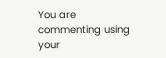You are commenting using your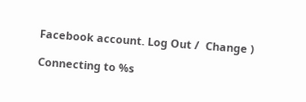Facebook account. Log Out /  Change )

Connecting to %s